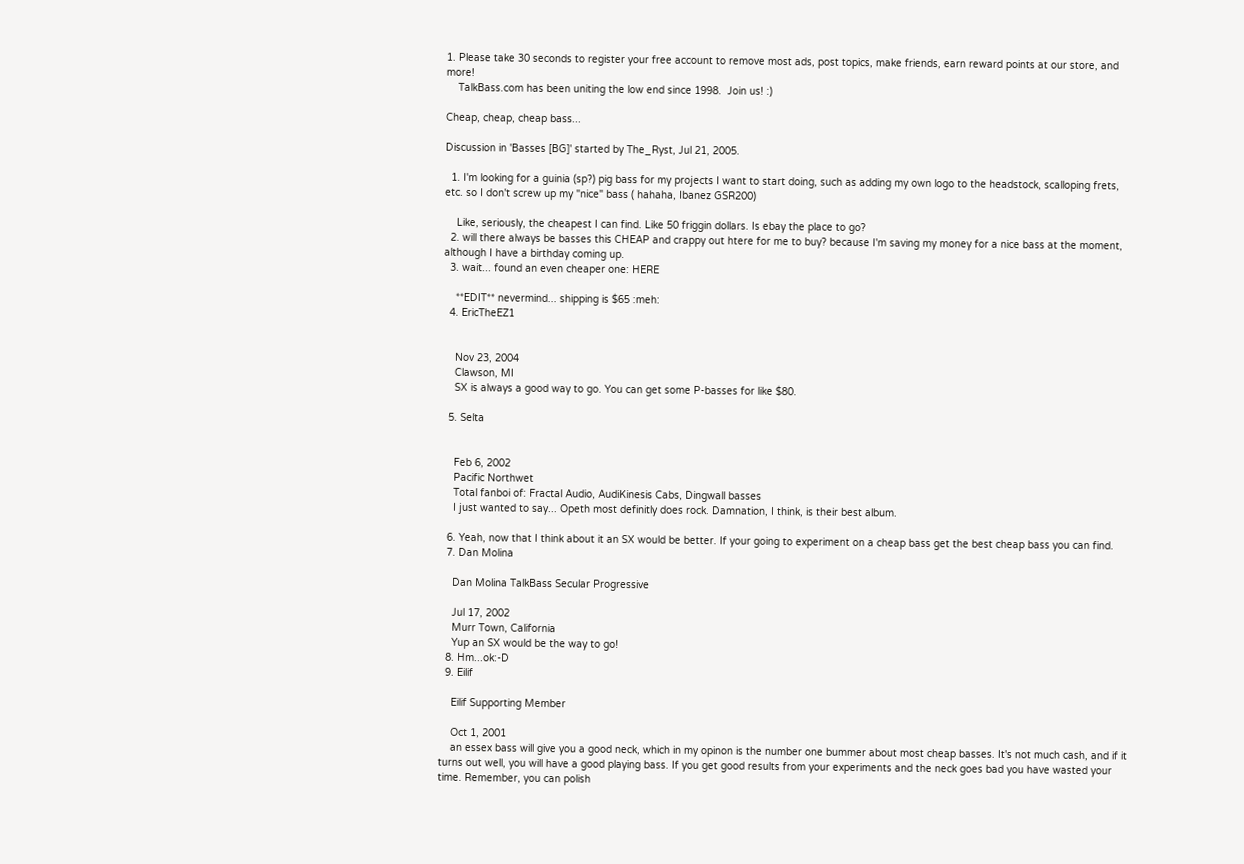1. Please take 30 seconds to register your free account to remove most ads, post topics, make friends, earn reward points at our store, and more!
    TalkBass.com has been uniting the low end since 1998.  Join us! :)

Cheap, cheap, cheap bass...

Discussion in 'Basses [BG]' started by The_Ryst, Jul 21, 2005.

  1. I'm looking for a guinia (sp?) pig bass for my projects I want to start doing, such as adding my own logo to the headstock, scalloping frets, etc. so I don't screw up my "nice" bass ( hahaha, Ibanez GSR200)

    Like, seriously, the cheapest I can find. Like 50 friggin dollars. Is ebay the place to go?
  2. will there always be basses this CHEAP and crappy out htere for me to buy? because I'm saving my money for a nice bass at the moment, although I have a birthday coming up.
  3. wait... found an even cheaper one: HERE

    **EDIT** nevermind... shipping is $65 :meh:
  4. EricTheEZ1


    Nov 23, 2004
    Clawson, MI
    SX is always a good way to go. You can get some P-basses for like $80.

  5. Selta


    Feb 6, 2002
    Pacific Northwet
    Total fanboi of: Fractal Audio, AudiKinesis Cabs, Dingwall basses
    I just wanted to say... Opeth most definitly does rock. Damnation, I think, is their best album.

  6. Yeah, now that I think about it an SX would be better. If your going to experiment on a cheap bass get the best cheap bass you can find.
  7. Dan Molina

    Dan Molina TalkBass Secular Progressive

    Jul 17, 2002
    Murr Town, California
    Yup an SX would be the way to go!
  8. Hm...ok:-D
  9. Eilif

    Eilif Supporting Member

    Oct 1, 2001
    an essex bass will give you a good neck, which in my opinon is the number one bummer about most cheap basses. It's not much cash, and if it turns out well, you will have a good playing bass. If you get good results from your experiments and the neck goes bad you have wasted your time. Remember, you can polish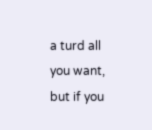a turd all you want, but if you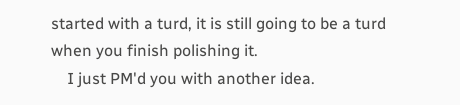started with a turd, it is still going to be a turd when you finish polishing it.
    I just PM'd you with another idea.